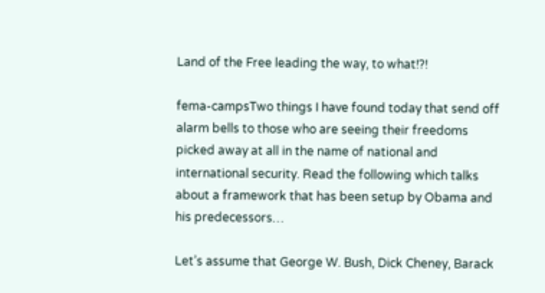Land of the Free leading the way, to what!?!

fema-campsTwo things I have found today that send off alarm bells to those who are seeing their freedoms picked away at all in the name of national and international security. Read the following which talks about a framework that has been setup by Obama and his predecessors…

Let’s assume that George W. Bush, Dick Cheney, Barack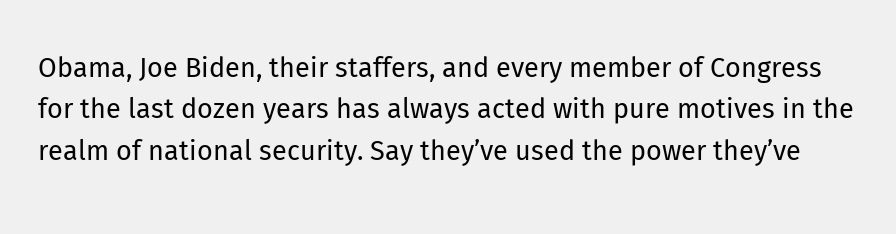Obama, Joe Biden, their staffers, and every member of Congress for the last dozen years has always acted with pure motives in the realm of national security. Say they’ve used the power they’ve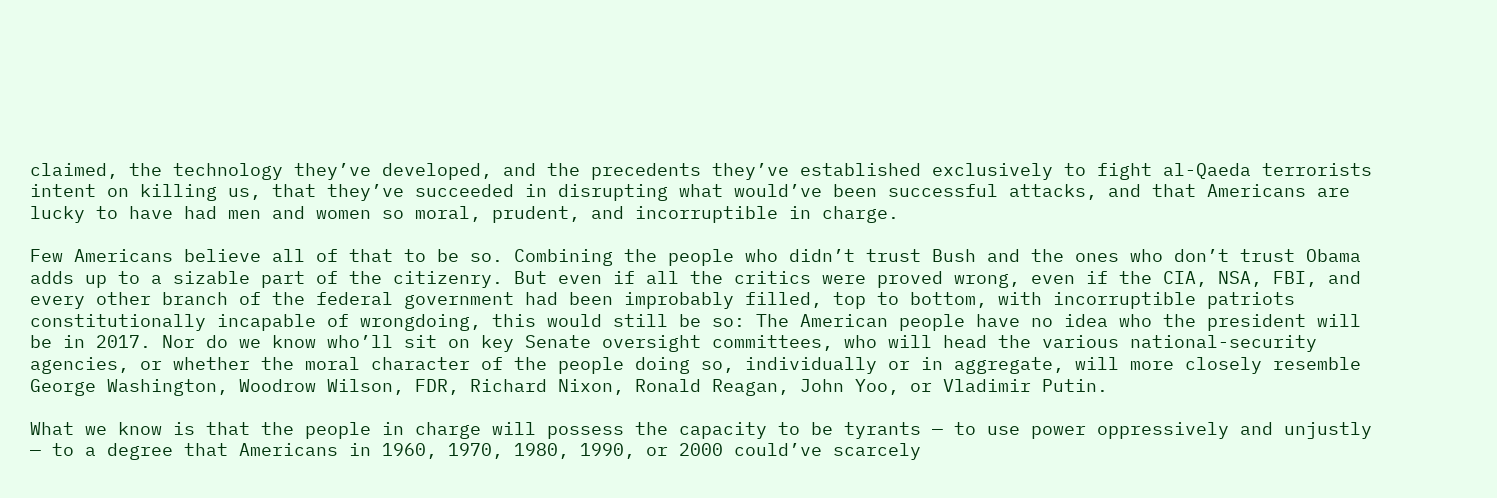claimed, the technology they’ve developed, and the precedents they’ve established exclusively to fight al-Qaeda terrorists intent on killing us, that they’ve succeeded in disrupting what would’ve been successful attacks, and that Americans are lucky to have had men and women so moral, prudent, and incorruptible in charge.

Few Americans believe all of that to be so. Combining the people who didn’t trust Bush and the ones who don’t trust Obama adds up to a sizable part of the citizenry. But even if all the critics were proved wrong, even if the CIA, NSA, FBI, and every other branch of the federal government had been improbably filled, top to bottom, with incorruptible patriots constitutionally incapable of wrongdoing, this would still be so: The American people have no idea who the president will be in 2017. Nor do we know who’ll sit on key Senate oversight committees, who will head the various national-security agencies, or whether the moral character of the people doing so, individually or in aggregate, will more closely resemble George Washington, Woodrow Wilson, FDR, Richard Nixon, Ronald Reagan, John Yoo, or Vladimir Putin.

What we know is that the people in charge will possess the capacity to be tyrants — to use power oppressively and unjustly — to a degree that Americans in 1960, 1970, 1980, 1990, or 2000 could’ve scarcely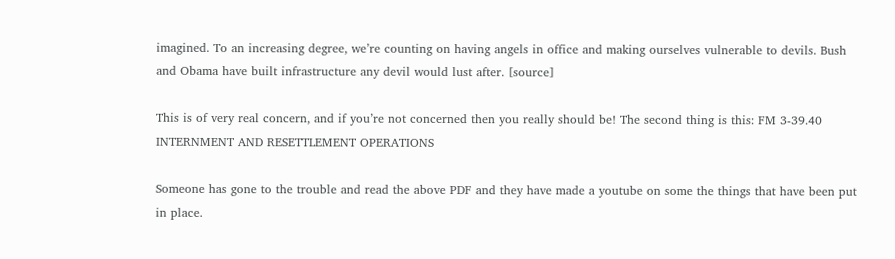imagined. To an increasing degree, we’re counting on having angels in office and making ourselves vulnerable to devils. Bush and Obama have built infrastructure any devil would lust after. [source]

This is of very real concern, and if you’re not concerned then you really should be! The second thing is this: FM 3-39.40   INTERNMENT AND RESETTLEMENT OPERATIONS

Someone has gone to the trouble and read the above PDF and they have made a youtube on some the things that have been put in place.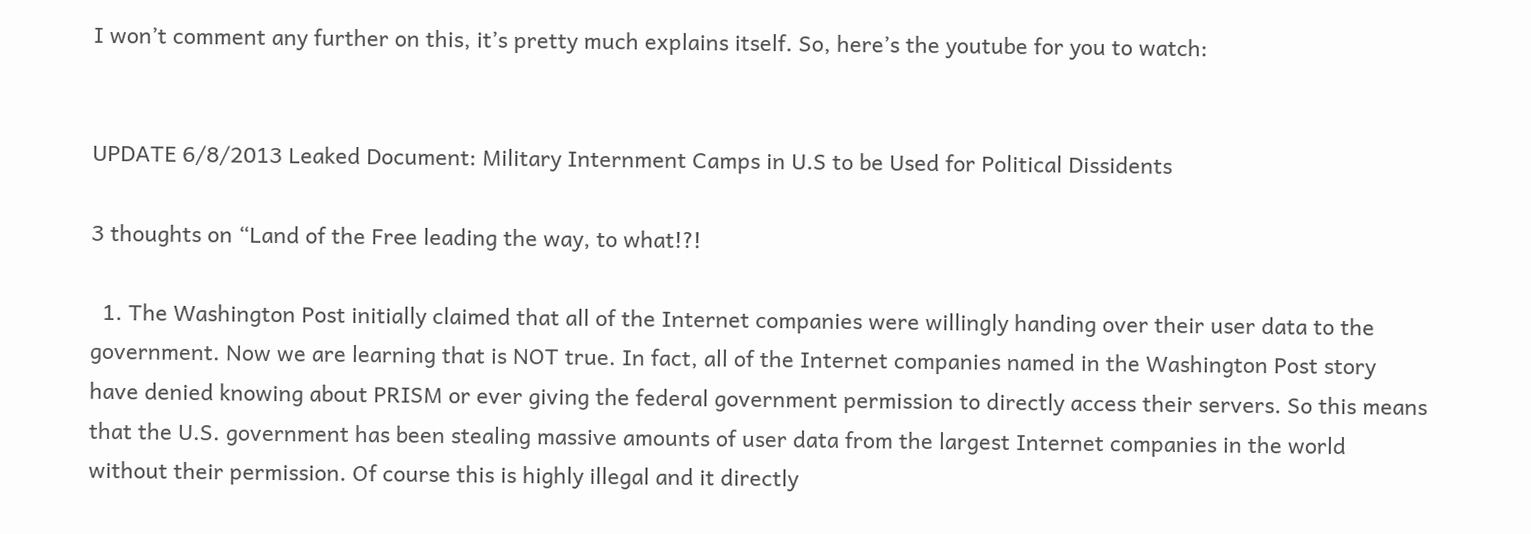I won’t comment any further on this, it’s pretty much explains itself. So, here’s the youtube for you to watch:


UPDATE 6/8/2013 Leaked Document: Military Internment Camps in U.S to be Used for Political Dissidents

3 thoughts on “Land of the Free leading the way, to what!?!

  1. The Washington Post initially claimed that all of the Internet companies were willingly handing over their user data to the government. Now we are learning that is NOT true. In fact, all of the Internet companies named in the Washington Post story have denied knowing about PRISM or ever giving the federal government permission to directly access their servers. So this means that the U.S. government has been stealing massive amounts of user data from the largest Internet companies in the world without their permission. Of course this is highly illegal and it directly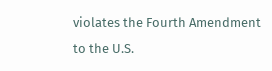violates the Fourth Amendment to the U.S.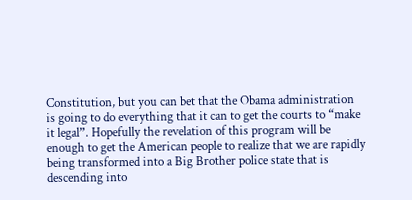Constitution, but you can bet that the Obama administration is going to do everything that it can to get the courts to “make it legal”. Hopefully the revelation of this program will be enough to get the American people to realize that we are rapidly being transformed into a Big Brother police state that is descending into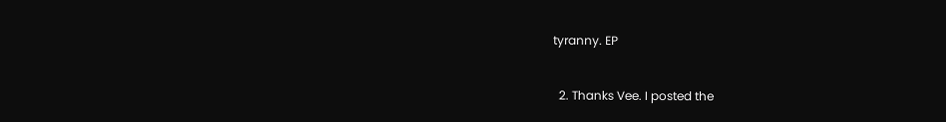tyranny. EP


  2. Thanks Vee. I posted the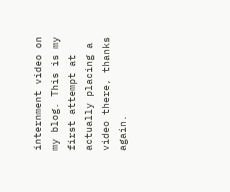internment video on my blog. This is my first attempt at actually placing a video there, thanks again.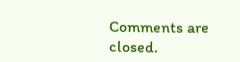Comments are closed.